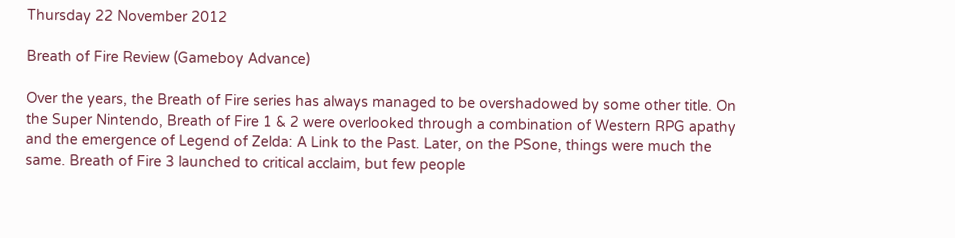Thursday 22 November 2012

Breath of Fire Review (Gameboy Advance)

Over the years, the Breath of Fire series has always managed to be overshadowed by some other title. On the Super Nintendo, Breath of Fire 1 & 2 were overlooked through a combination of Western RPG apathy and the emergence of Legend of Zelda: A Link to the Past. Later, on the PSone, things were much the same. Breath of Fire 3 launched to critical acclaim, but few people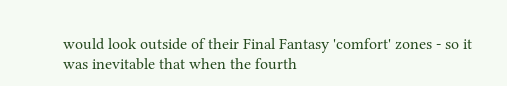would look outside of their Final Fantasy 'comfort' zones - so it was inevitable that when the fourth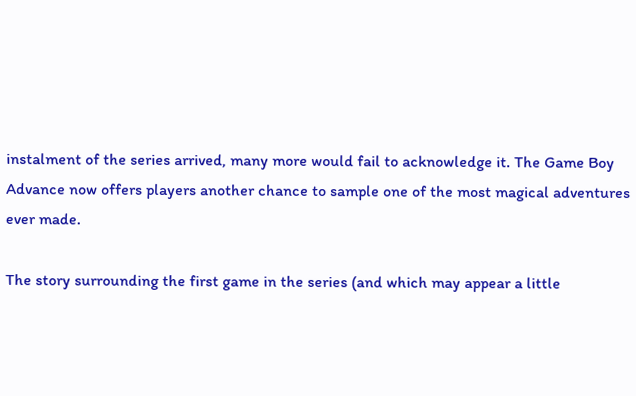instalment of the series arrived, many more would fail to acknowledge it. The Game Boy Advance now offers players another chance to sample one of the most magical adventures ever made.

The story surrounding the first game in the series (and which may appear a little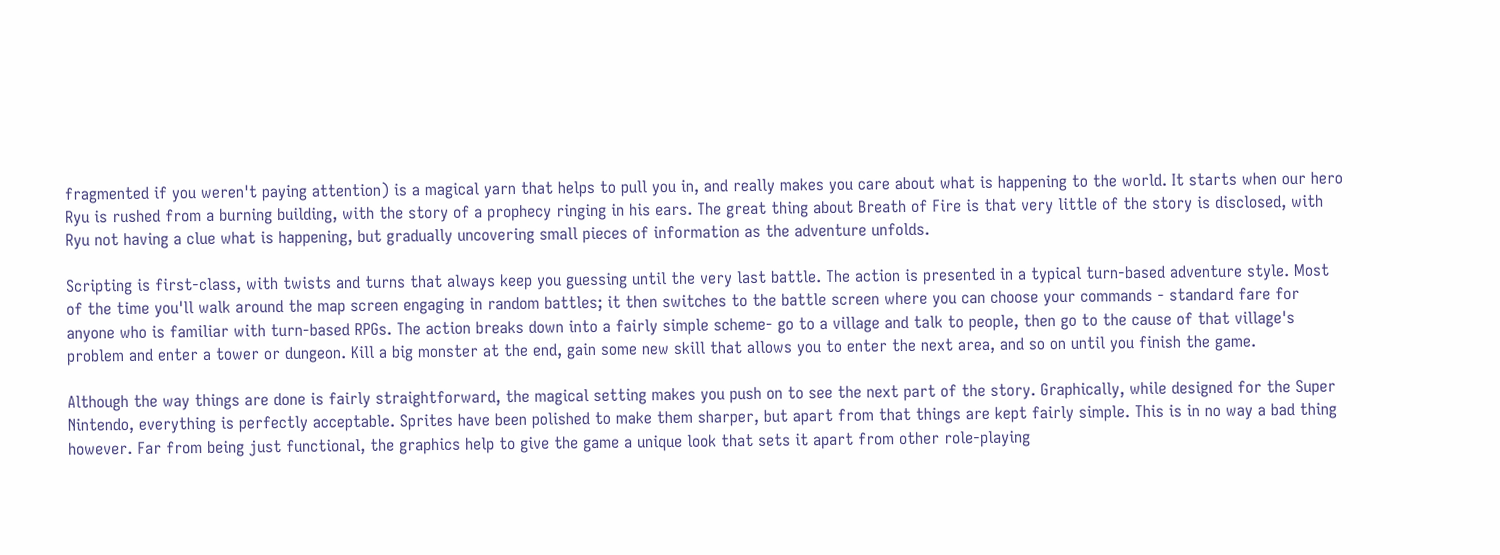fragmented if you weren't paying attention) is a magical yarn that helps to pull you in, and really makes you care about what is happening to the world. It starts when our hero Ryu is rushed from a burning building, with the story of a prophecy ringing in his ears. The great thing about Breath of Fire is that very little of the story is disclosed, with Ryu not having a clue what is happening, but gradually uncovering small pieces of information as the adventure unfolds.

Scripting is first-class, with twists and turns that always keep you guessing until the very last battle. The action is presented in a typical turn-based adventure style. Most of the time you'll walk around the map screen engaging in random battles; it then switches to the battle screen where you can choose your commands - standard fare for anyone who is familiar with turn-based RPGs. The action breaks down into a fairly simple scheme- go to a village and talk to people, then go to the cause of that village's problem and enter a tower or dungeon. Kill a big monster at the end, gain some new skill that allows you to enter the next area, and so on until you finish the game.

Although the way things are done is fairly straightforward, the magical setting makes you push on to see the next part of the story. Graphically, while designed for the Super Nintendo, everything is perfectly acceptable. Sprites have been polished to make them sharper, but apart from that things are kept fairly simple. This is in no way a bad thing however. Far from being just functional, the graphics help to give the game a unique look that sets it apart from other role-playing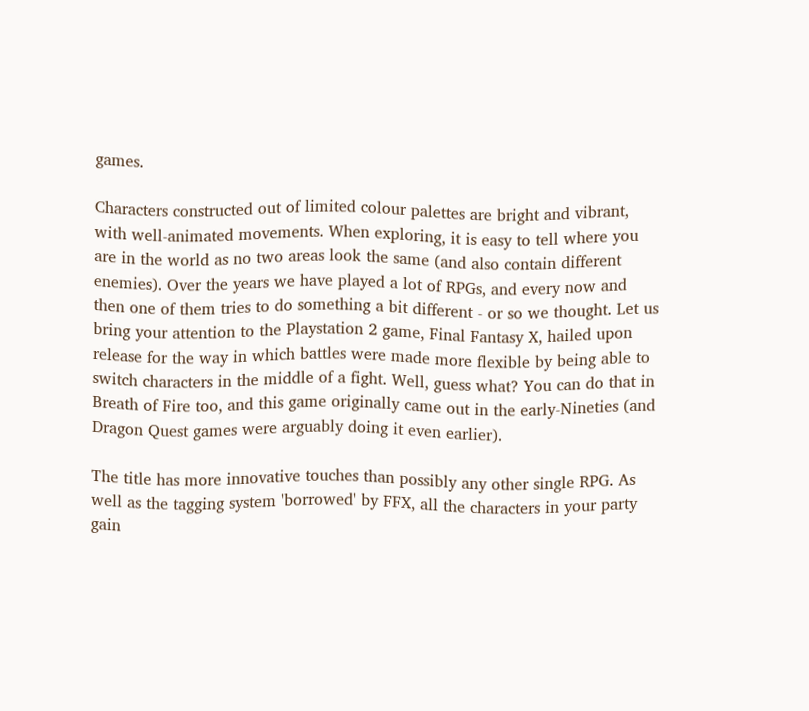games.

Characters constructed out of limited colour palettes are bright and vibrant, with well-animated movements. When exploring, it is easy to tell where you are in the world as no two areas look the same (and also contain different enemies). Over the years we have played a lot of RPGs, and every now and then one of them tries to do something a bit different - or so we thought. Let us bring your attention to the Playstation 2 game, Final Fantasy X, hailed upon release for the way in which battles were made more flexible by being able to switch characters in the middle of a fight. Well, guess what? You can do that in Breath of Fire too, and this game originally came out in the early-Nineties (and Dragon Quest games were arguably doing it even earlier).

The title has more innovative touches than possibly any other single RPG. As well as the tagging system 'borrowed' by FFX, all the characters in your party gain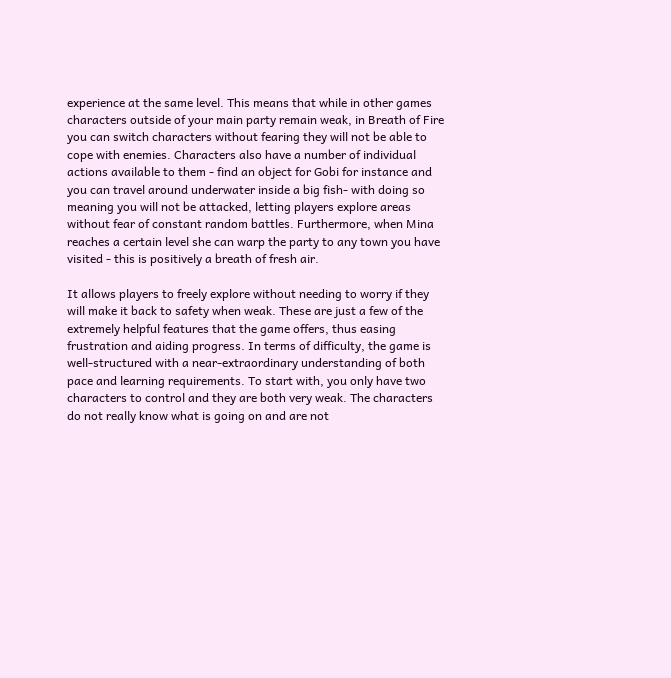experience at the same level. This means that while in other games characters outside of your main party remain weak, in Breath of Fire you can switch characters without fearing they will not be able to cope with enemies. Characters also have a number of individual actions available to them - find an object for Gobi for instance and you can travel around underwater inside a big fish- with doing so meaning you will not be attacked, letting players explore areas without fear of constant random battles. Furthermore, when Mina reaches a certain level she can warp the party to any town you have visited - this is positively a breath of fresh air.

It allows players to freely explore without needing to worry if they will make it back to safety when weak. These are just a few of the extremely helpful features that the game offers, thus easing frustration and aiding progress. In terms of difficulty, the game is well-structured with a near-extraordinary understanding of both pace and learning requirements. To start with, you only have two characters to control and they are both very weak. The characters do not really know what is going on and are not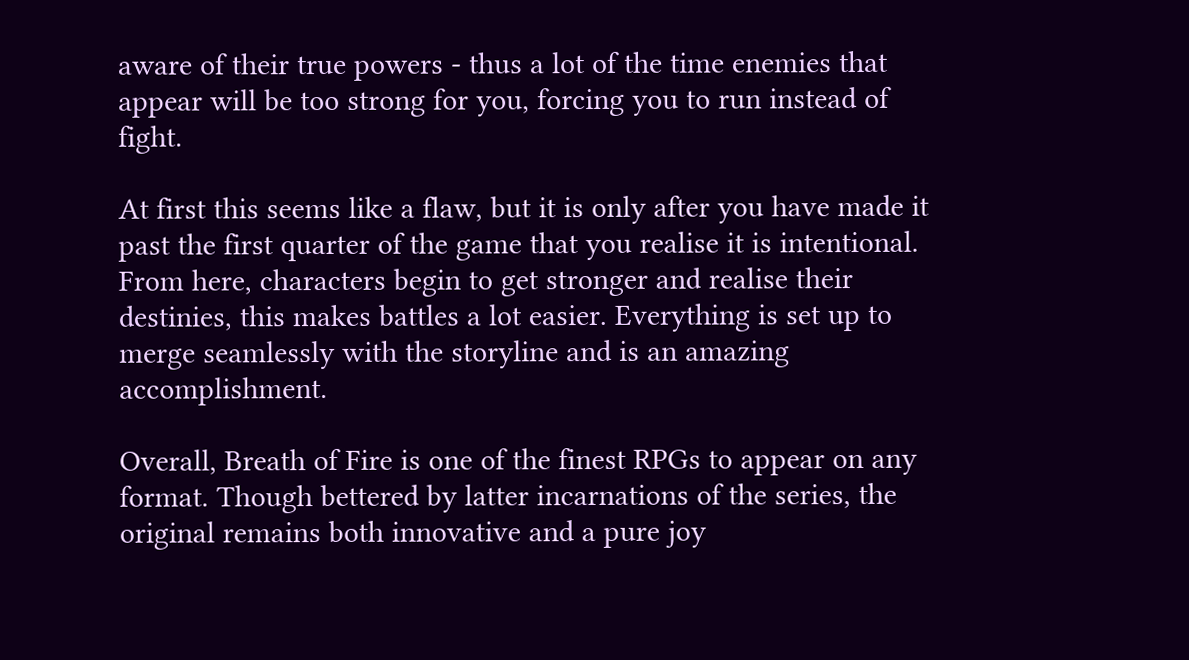aware of their true powers - thus a lot of the time enemies that appear will be too strong for you, forcing you to run instead of fight.

At first this seems like a flaw, but it is only after you have made it past the first quarter of the game that you realise it is intentional. From here, characters begin to get stronger and realise their destinies, this makes battles a lot easier. Everything is set up to merge seamlessly with the storyline and is an amazing accomplishment.

Overall, Breath of Fire is one of the finest RPGs to appear on any format. Though bettered by latter incarnations of the series, the original remains both innovative and a pure joy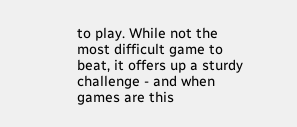to play. While not the most difficult game to beat, it offers up a sturdy challenge - and when games are this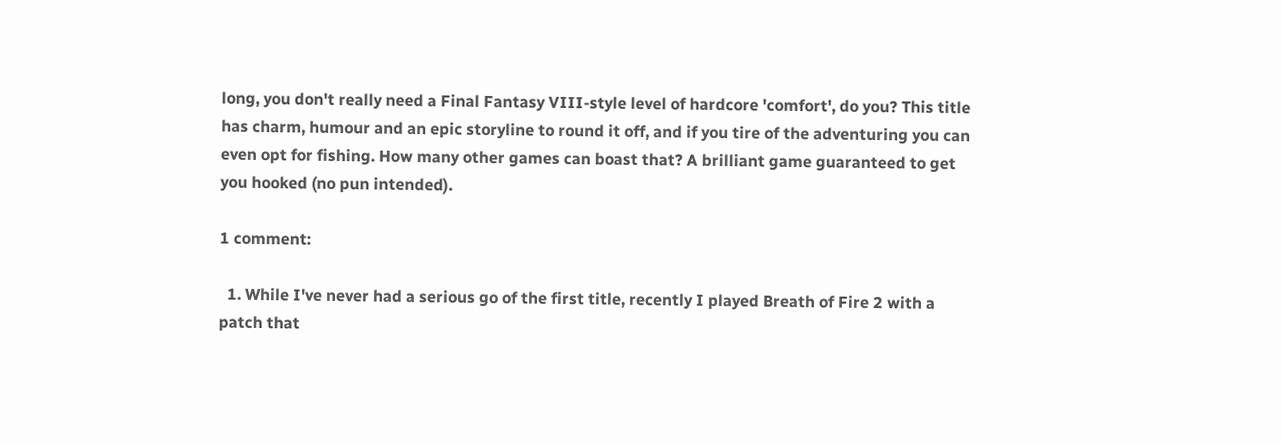long, you don't really need a Final Fantasy VIII-style level of hardcore 'comfort', do you? This title has charm, humour and an epic storyline to round it off, and if you tire of the adventuring you can even opt for fishing. How many other games can boast that? A brilliant game guaranteed to get you hooked (no pun intended).

1 comment:

  1. While I've never had a serious go of the first title, recently I played Breath of Fire 2 with a patch that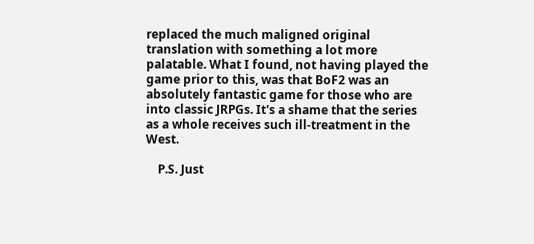replaced the much maligned original translation with something a lot more palatable. What I found, not having played the game prior to this, was that BoF2 was an absolutely fantastic game for those who are into classic JRPGs. It's a shame that the series as a whole receives such ill-treatment in the West.

    P.S. Just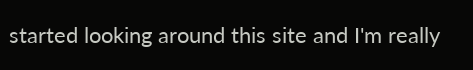started looking around this site and I'm really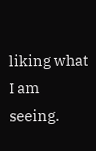liking what I am seeing.